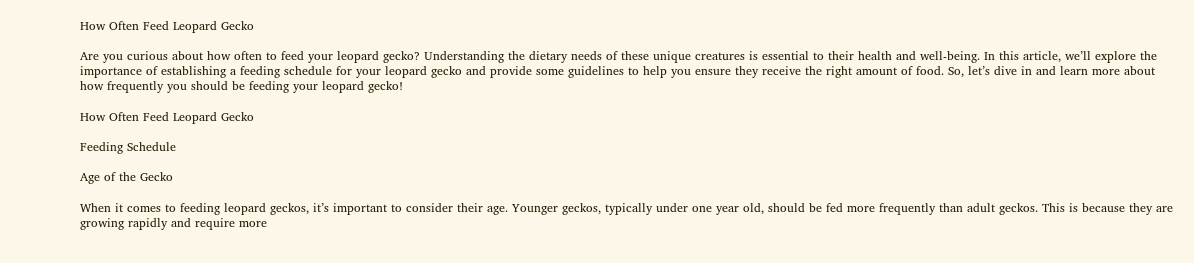How Often Feed Leopard Gecko

Are you curious about how often to feed your leopard gecko? Understanding the dietary needs of these unique creatures is essential to their health and well-being. In this article, we’ll explore the importance of establishing a feeding schedule for your leopard gecko and provide some guidelines to help you ensure they receive the right amount of food. So, let’s dive in and learn more about how frequently you should be feeding your leopard gecko!

How Often Feed Leopard Gecko

Feeding Schedule

Age of the Gecko

When it comes to feeding leopard geckos, it’s important to consider their age. Younger geckos, typically under one year old, should be fed more frequently than adult geckos. This is because they are growing rapidly and require more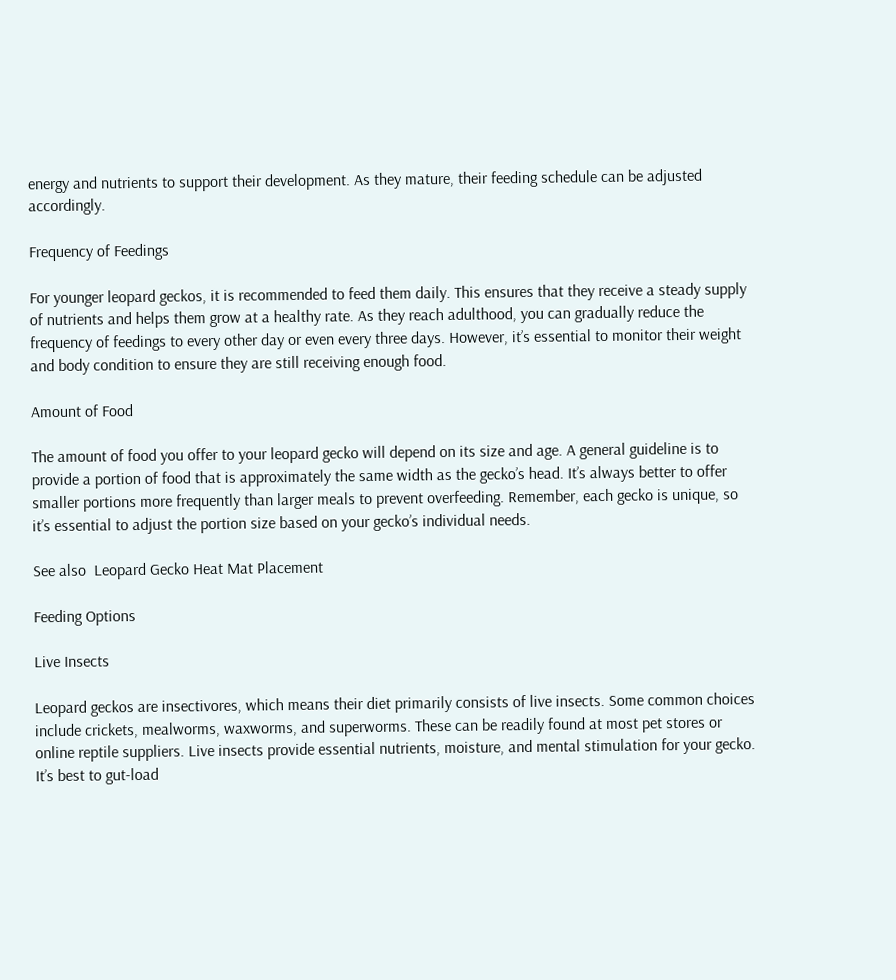energy and nutrients to support their development. As they mature, their feeding schedule can be adjusted accordingly.

Frequency of Feedings

For younger leopard geckos, it is recommended to feed them daily. This ensures that they receive a steady supply of nutrients and helps them grow at a healthy rate. As they reach adulthood, you can gradually reduce the frequency of feedings to every other day or even every three days. However, it’s essential to monitor their weight and body condition to ensure they are still receiving enough food.

Amount of Food

The amount of food you offer to your leopard gecko will depend on its size and age. A general guideline is to provide a portion of food that is approximately the same width as the gecko’s head. It’s always better to offer smaller portions more frequently than larger meals to prevent overfeeding. Remember, each gecko is unique, so it’s essential to adjust the portion size based on your gecko’s individual needs.

See also  Leopard Gecko Heat Mat Placement

Feeding Options

Live Insects

Leopard geckos are insectivores, which means their diet primarily consists of live insects. Some common choices include crickets, mealworms, waxworms, and superworms. These can be readily found at most pet stores or online reptile suppliers. Live insects provide essential nutrients, moisture, and mental stimulation for your gecko. It’s best to gut-load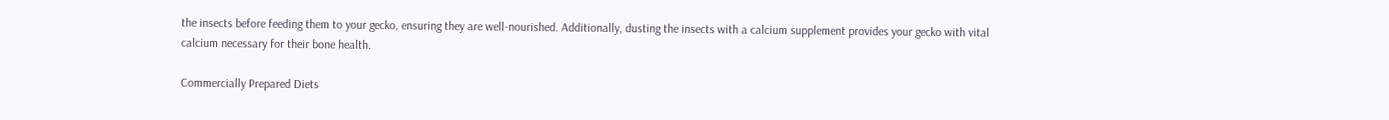the insects before feeding them to your gecko, ensuring they are well-nourished. Additionally, dusting the insects with a calcium supplement provides your gecko with vital calcium necessary for their bone health.

Commercially Prepared Diets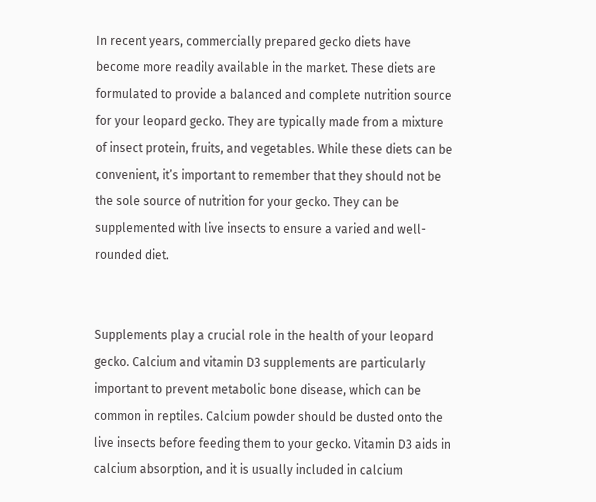In recent years, commercially prepared gecko diets have become more readily available in the market. These diets are formulated to provide a balanced and complete nutrition source for your leopard gecko. They are typically made from a mixture of insect protein, fruits, and vegetables. While these diets can be convenient, it’s important to remember that they should not be the sole source of nutrition for your gecko. They can be supplemented with live insects to ensure a varied and well-rounded diet.


Supplements play a crucial role in the health of your leopard gecko. Calcium and vitamin D3 supplements are particularly important to prevent metabolic bone disease, which can be common in reptiles. Calcium powder should be dusted onto the live insects before feeding them to your gecko. Vitamin D3 aids in calcium absorption, and it is usually included in calcium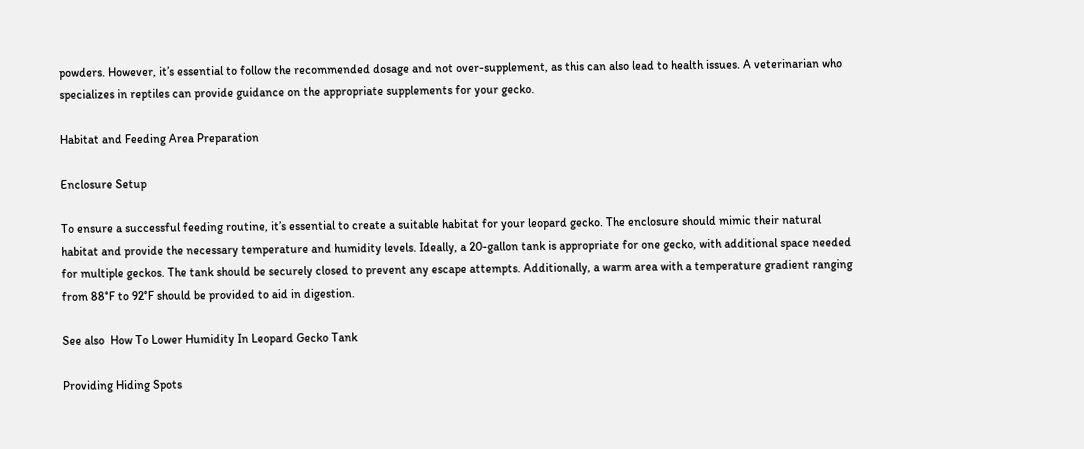powders. However, it’s essential to follow the recommended dosage and not over-supplement, as this can also lead to health issues. A veterinarian who specializes in reptiles can provide guidance on the appropriate supplements for your gecko.

Habitat and Feeding Area Preparation

Enclosure Setup

To ensure a successful feeding routine, it’s essential to create a suitable habitat for your leopard gecko. The enclosure should mimic their natural habitat and provide the necessary temperature and humidity levels. Ideally, a 20-gallon tank is appropriate for one gecko, with additional space needed for multiple geckos. The tank should be securely closed to prevent any escape attempts. Additionally, a warm area with a temperature gradient ranging from 88°F to 92°F should be provided to aid in digestion.

See also  How To Lower Humidity In Leopard Gecko Tank

Providing Hiding Spots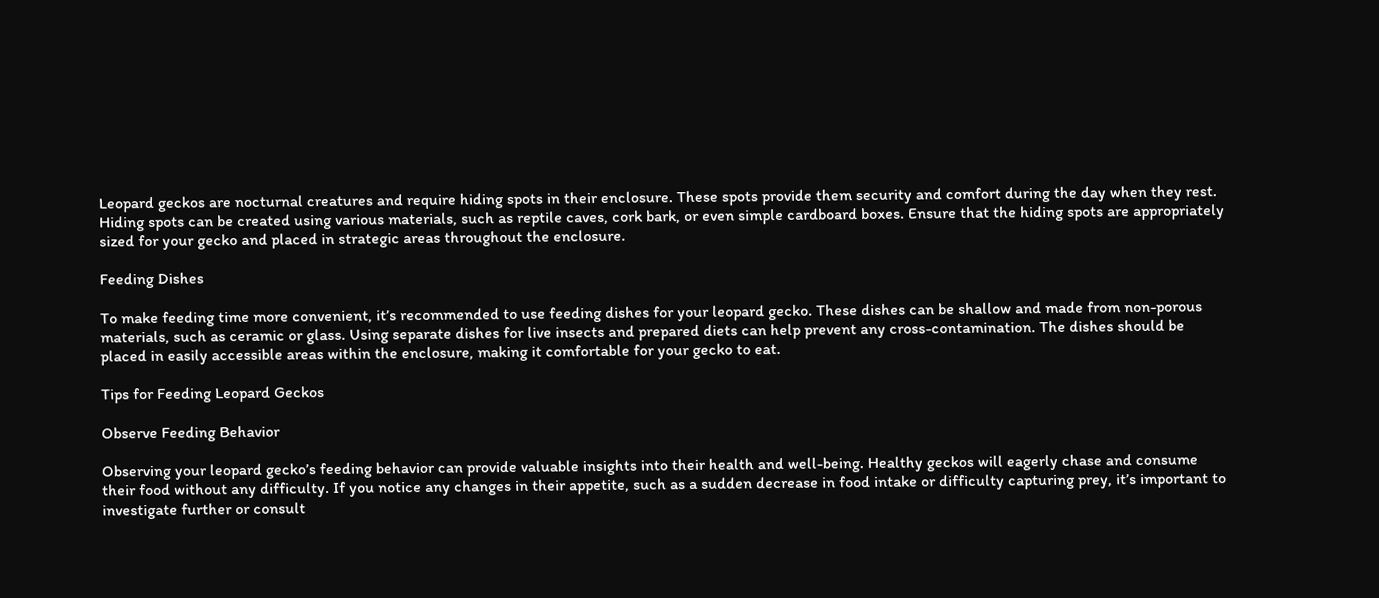Leopard geckos are nocturnal creatures and require hiding spots in their enclosure. These spots provide them security and comfort during the day when they rest. Hiding spots can be created using various materials, such as reptile caves, cork bark, or even simple cardboard boxes. Ensure that the hiding spots are appropriately sized for your gecko and placed in strategic areas throughout the enclosure.

Feeding Dishes

To make feeding time more convenient, it’s recommended to use feeding dishes for your leopard gecko. These dishes can be shallow and made from non-porous materials, such as ceramic or glass. Using separate dishes for live insects and prepared diets can help prevent any cross-contamination. The dishes should be placed in easily accessible areas within the enclosure, making it comfortable for your gecko to eat.

Tips for Feeding Leopard Geckos

Observe Feeding Behavior

Observing your leopard gecko’s feeding behavior can provide valuable insights into their health and well-being. Healthy geckos will eagerly chase and consume their food without any difficulty. If you notice any changes in their appetite, such as a sudden decrease in food intake or difficulty capturing prey, it’s important to investigate further or consult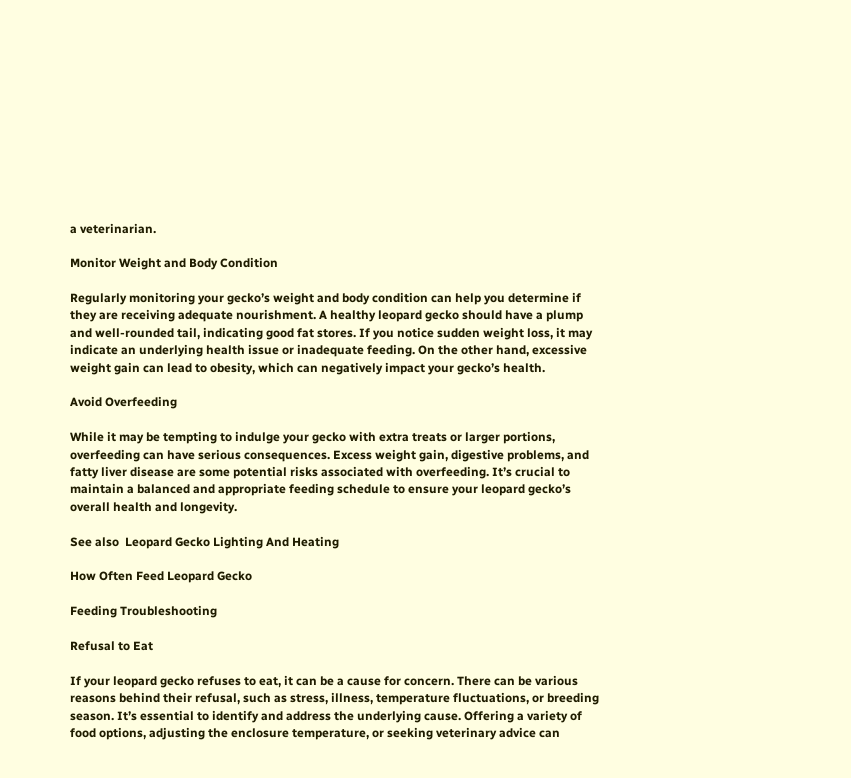a veterinarian.

Monitor Weight and Body Condition

Regularly monitoring your gecko’s weight and body condition can help you determine if they are receiving adequate nourishment. A healthy leopard gecko should have a plump and well-rounded tail, indicating good fat stores. If you notice sudden weight loss, it may indicate an underlying health issue or inadequate feeding. On the other hand, excessive weight gain can lead to obesity, which can negatively impact your gecko’s health.

Avoid Overfeeding

While it may be tempting to indulge your gecko with extra treats or larger portions, overfeeding can have serious consequences. Excess weight gain, digestive problems, and fatty liver disease are some potential risks associated with overfeeding. It’s crucial to maintain a balanced and appropriate feeding schedule to ensure your leopard gecko’s overall health and longevity.

See also  Leopard Gecko Lighting And Heating

How Often Feed Leopard Gecko

Feeding Troubleshooting

Refusal to Eat

If your leopard gecko refuses to eat, it can be a cause for concern. There can be various reasons behind their refusal, such as stress, illness, temperature fluctuations, or breeding season. It’s essential to identify and address the underlying cause. Offering a variety of food options, adjusting the enclosure temperature, or seeking veterinary advice can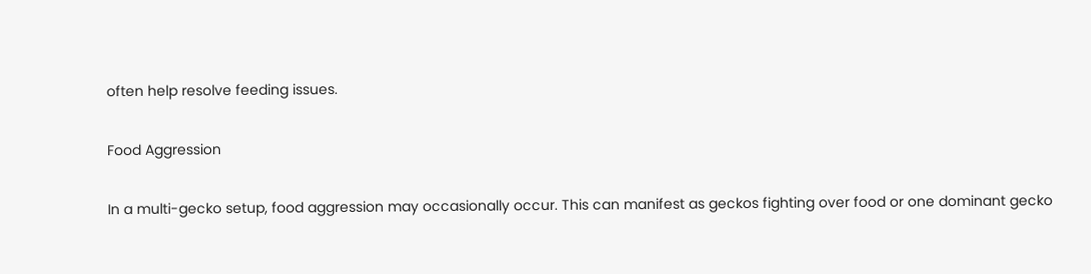often help resolve feeding issues.

Food Aggression

In a multi-gecko setup, food aggression may occasionally occur. This can manifest as geckos fighting over food or one dominant gecko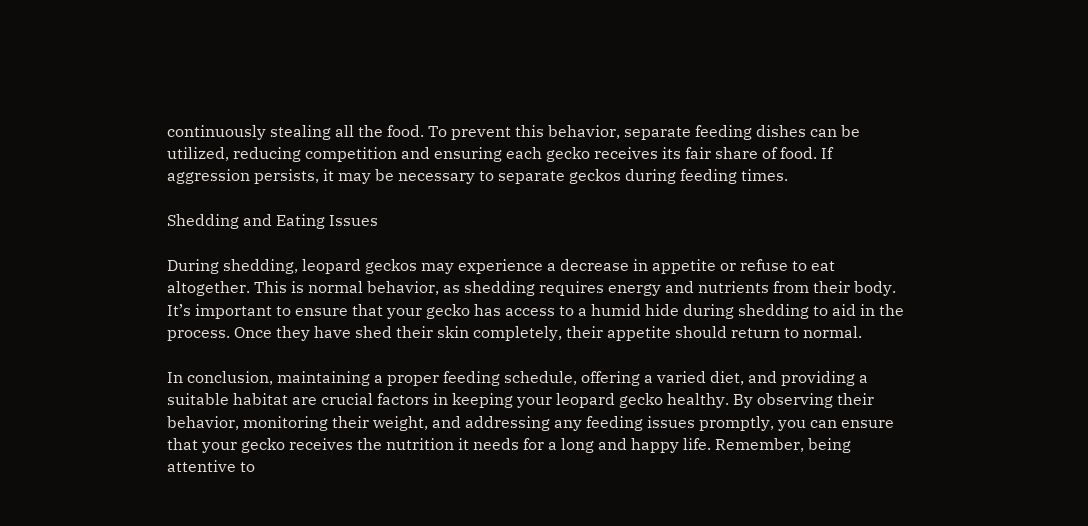continuously stealing all the food. To prevent this behavior, separate feeding dishes can be utilized, reducing competition and ensuring each gecko receives its fair share of food. If aggression persists, it may be necessary to separate geckos during feeding times.

Shedding and Eating Issues

During shedding, leopard geckos may experience a decrease in appetite or refuse to eat altogether. This is normal behavior, as shedding requires energy and nutrients from their body. It’s important to ensure that your gecko has access to a humid hide during shedding to aid in the process. Once they have shed their skin completely, their appetite should return to normal.

In conclusion, maintaining a proper feeding schedule, offering a varied diet, and providing a suitable habitat are crucial factors in keeping your leopard gecko healthy. By observing their behavior, monitoring their weight, and addressing any feeding issues promptly, you can ensure that your gecko receives the nutrition it needs for a long and happy life. Remember, being attentive to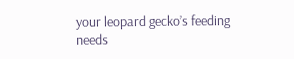your leopard gecko’s feeding needs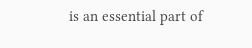is an essential part of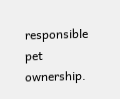responsible pet ownership.